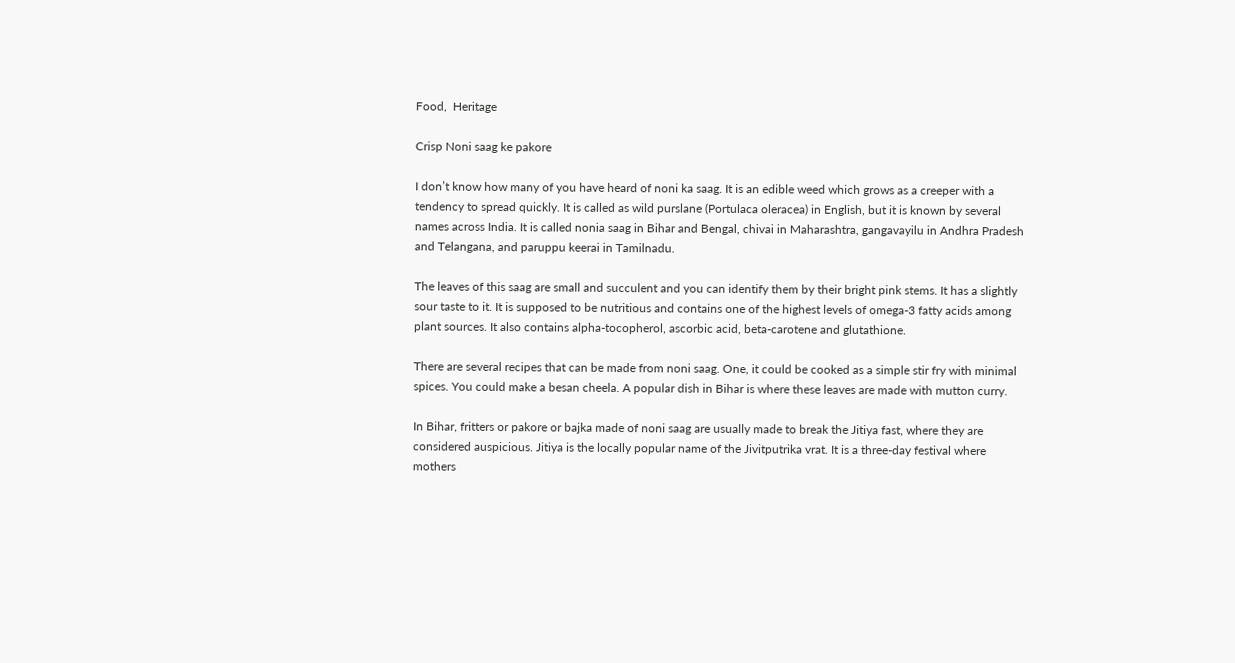Food,  Heritage

Crisp Noni saag ke pakore

I don’t know how many of you have heard of noni ka saag. It is an edible weed which grows as a creeper with a tendency to spread quickly. It is called as wild purslane (Portulaca oleracea) in English, but it is known by several names across India. It is called nonia saag in Bihar and Bengal, chivai in Maharashtra, gangavayilu in Andhra Pradesh and Telangana, and paruppu keerai in Tamilnadu.

The leaves of this saag are small and succulent and you can identify them by their bright pink stems. It has a slightly sour taste to it. It is supposed to be nutritious and contains one of the highest levels of omega-3 fatty acids among plant sources. It also contains alpha-tocopherol, ascorbic acid, beta-carotene and glutathione.

There are several recipes that can be made from noni saag. One, it could be cooked as a simple stir fry with minimal spices. You could make a besan cheela. A popular dish in Bihar is where these leaves are made with mutton curry.

In Bihar, fritters or pakore or bajka made of noni saag are usually made to break the Jitiya fast, where they are considered auspicious. Jitiya is the locally popular name of the Jivitputrika vrat. It is a three-day festival where mothers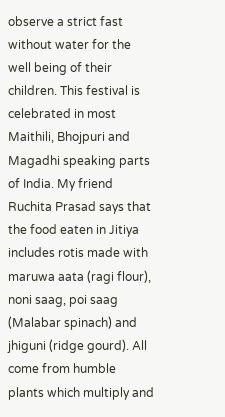observe a strict fast without water for the well being of their children. This festival is celebrated in most Maithili, Bhojpuri and Magadhi speaking parts of India. My friend Ruchita Prasad says that the food eaten in Jitiya includes rotis made with maruwa aata (ragi flour), noni saag, poi saag (Malabar spinach) and jhiguni (ridge gourd). All come from humble plants which multiply and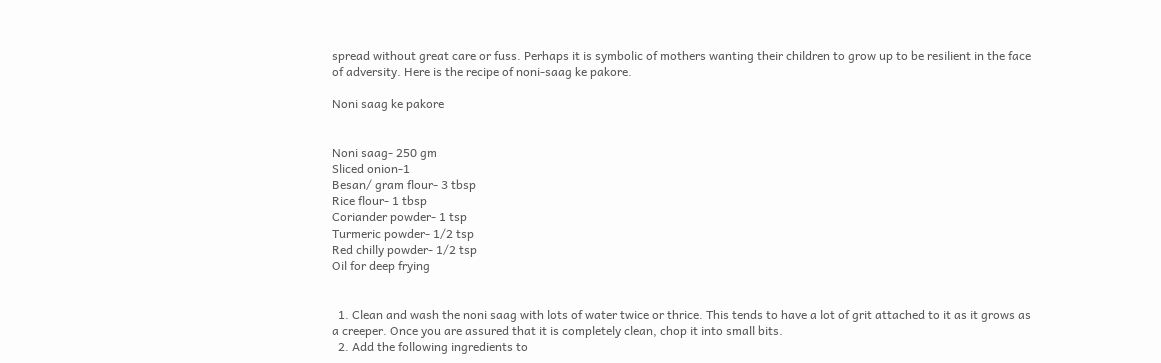spread without great care or fuss. Perhaps it is symbolic of mothers wanting their children to grow up to be resilient in the face of adversity. Here is the recipe of noni-saag ke pakore.

Noni saag ke pakore


Noni saag- 250 gm
Sliced onion-1
Besan/ gram flour- 3 tbsp
Rice flour- 1 tbsp
Coriander powder- 1 tsp
Turmeric powder- 1/2 tsp
Red chilly powder- 1/2 tsp
Oil for deep frying


  1. Clean and wash the noni saag with lots of water twice or thrice. This tends to have a lot of grit attached to it as it grows as a creeper. Once you are assured that it is completely clean, chop it into small bits.
  2. Add the following ingredients to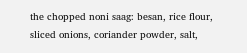the chopped noni saag: besan, rice flour, sliced onions, coriander powder, salt,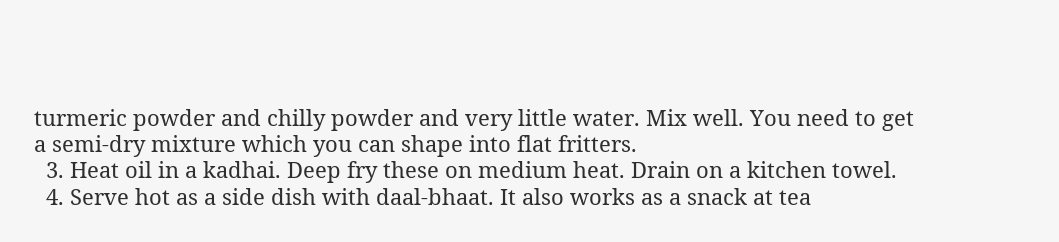turmeric powder and chilly powder and very little water. Mix well. You need to get a semi-dry mixture which you can shape into flat fritters.
  3. Heat oil in a kadhai. Deep fry these on medium heat. Drain on a kitchen towel.
  4. Serve hot as a side dish with daal-bhaat. It also works as a snack at tea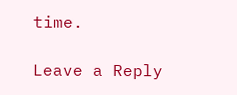time.

Leave a Reply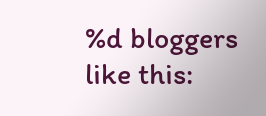%d bloggers like this: